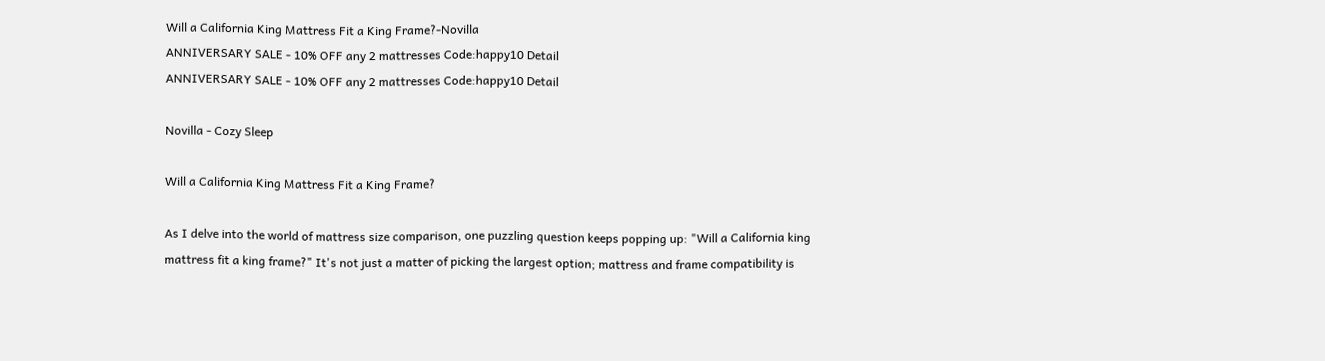Will a California King Mattress Fit a King Frame?-Novilla
ANNIVERSARY SALE - 10% OFF any 2 mattresses Code:happy10 Detail
ANNIVERSARY SALE - 10% OFF any 2 mattresses Code:happy10 Detail

Novilla - Cozy Sleep

Will a California King Mattress Fit a King Frame?

As I delve into the world of mattress size comparison, one puzzling question keeps popping up: "Will a California king mattress fit a king frame?" It's not just a matter of picking the largest option; mattress and frame compatibility is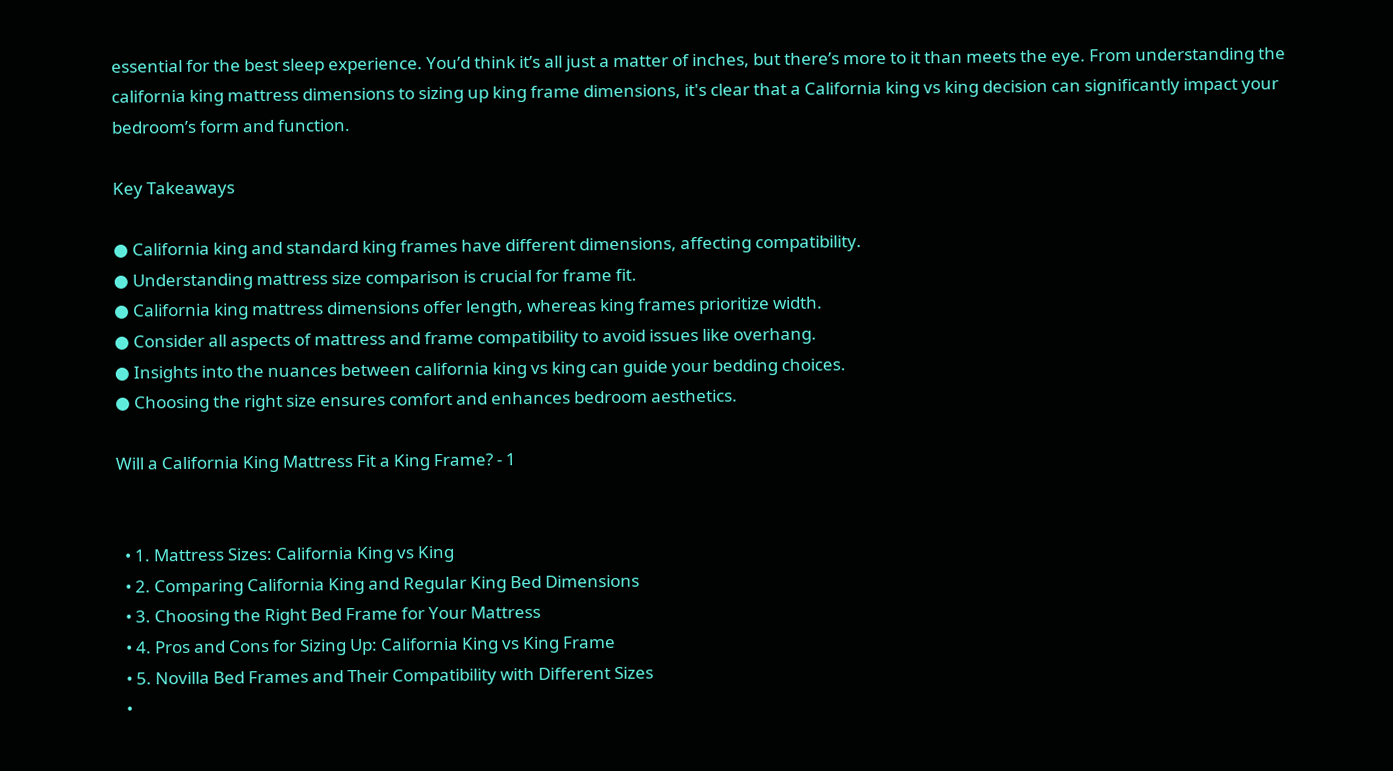essential for the best sleep experience. You’d think it’s all just a matter of inches, but there’s more to it than meets the eye. From understanding the california king mattress dimensions to sizing up king frame dimensions, it's clear that a California king vs king decision can significantly impact your bedroom’s form and function.

Key Takeaways

● California king and standard king frames have different dimensions, affecting compatibility.
● Understanding mattress size comparison is crucial for frame fit.
● California king mattress dimensions offer length, whereas king frames prioritize width.
● Consider all aspects of mattress and frame compatibility to avoid issues like overhang.
● Insights into the nuances between california king vs king can guide your bedding choices.
● Choosing the right size ensures comfort and enhances bedroom aesthetics.

Will a California King Mattress Fit a King Frame? - 1


  • 1. Mattress Sizes: California King vs King
  • 2. Comparing California King and Regular King Bed Dimensions
  • 3. Choosing the Right Bed Frame for Your Mattress
  • 4. Pros and Cons for Sizing Up: California King vs King Frame
  • 5. Novilla Bed Frames and Their Compatibility with Different Sizes
  •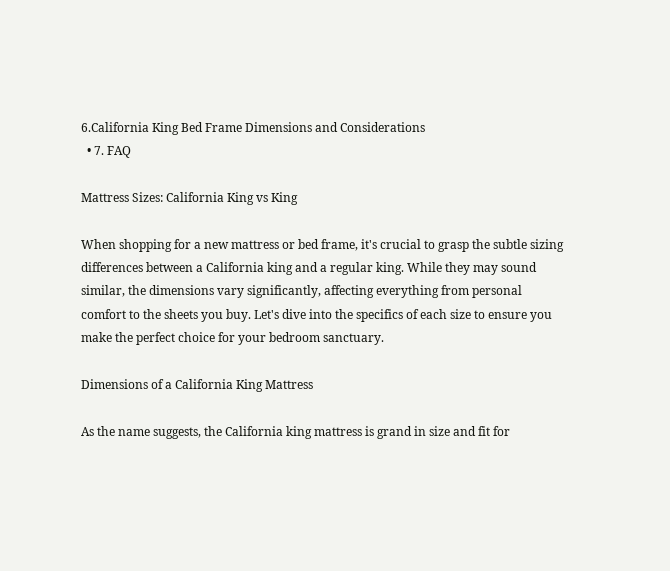6.California King Bed Frame Dimensions and Considerations
  • 7. FAQ

Mattress Sizes: California King vs King

When shopping for a new mattress or bed frame, it's crucial to grasp the subtle sizing differences between a California king and a regular king. While they may sound similar, the dimensions vary significantly, affecting everything from personal comfort to the sheets you buy. Let's dive into the specifics of each size to ensure you make the perfect choice for your bedroom sanctuary.

Dimensions of a California King Mattress

As the name suggests, the California king mattress is grand in size and fit for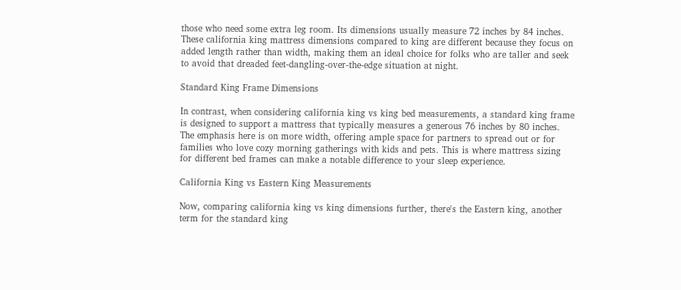those who need some extra leg room. Its dimensions usually measure 72 inches by 84 inches. These california king mattress dimensions compared to king are different because they focus on added length rather than width, making them an ideal choice for folks who are taller and seek to avoid that dreaded feet-dangling-over-the-edge situation at night.

Standard King Frame Dimensions

In contrast, when considering california king vs king bed measurements, a standard king frame is designed to support a mattress that typically measures a generous 76 inches by 80 inches. The emphasis here is on more width, offering ample space for partners to spread out or for families who love cozy morning gatherings with kids and pets. This is where mattress sizing for different bed frames can make a notable difference to your sleep experience.

California King vs Eastern King Measurements

Now, comparing california king vs king dimensions further, there's the Eastern king, another term for the standard king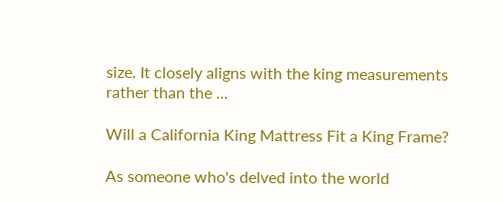size. It closely aligns with the king measurements rather than the ...

Will a California King Mattress Fit a King Frame?

As someone who's delved into the world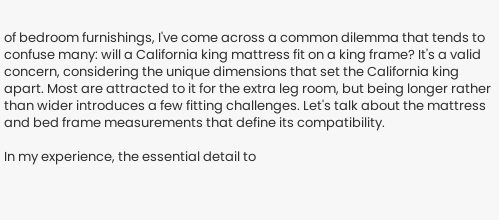of bedroom furnishings, I've come across a common dilemma that tends to confuse many: will a California king mattress fit on a king frame? It's a valid concern, considering the unique dimensions that set the California king apart. Most are attracted to it for the extra leg room, but being longer rather than wider introduces a few fitting challenges. Let's talk about the mattress and bed frame measurements that define its compatibility.

In my experience, the essential detail to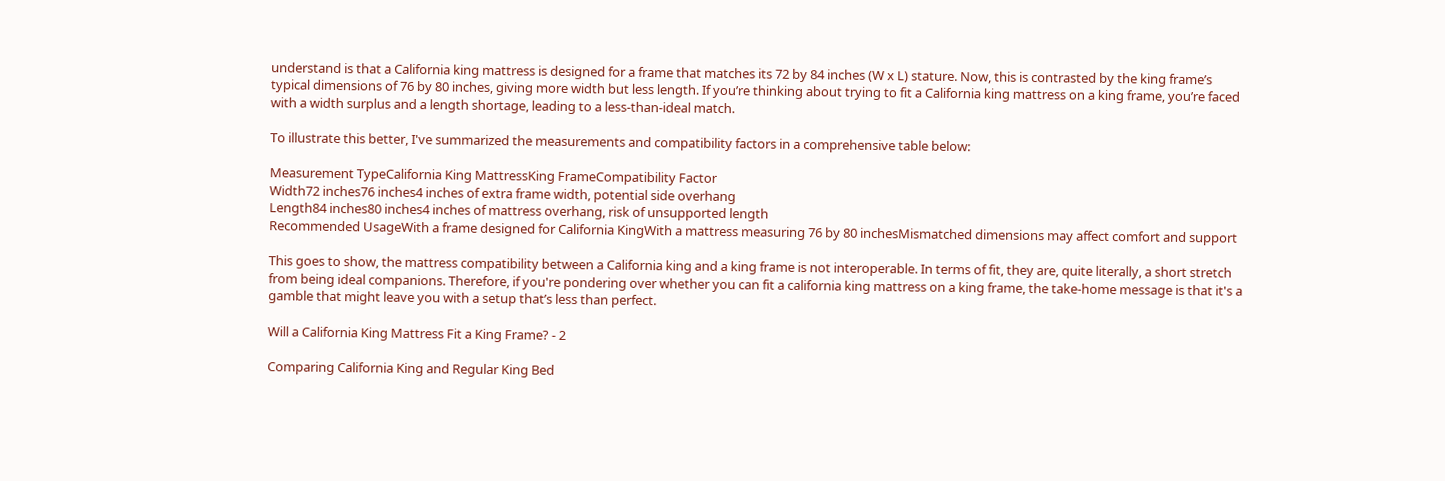understand is that a California king mattress is designed for a frame that matches its 72 by 84 inches (W x L) stature. Now, this is contrasted by the king frame’s typical dimensions of 76 by 80 inches, giving more width but less length. If you’re thinking about trying to fit a California king mattress on a king frame, you’re faced with a width surplus and a length shortage, leading to a less-than-ideal match.

To illustrate this better, I've summarized the measurements and compatibility factors in a comprehensive table below:

Measurement TypeCalifornia King MattressKing FrameCompatibility Factor
Width72 inches76 inches4 inches of extra frame width, potential side overhang
Length84 inches80 inches4 inches of mattress overhang, risk of unsupported length
Recommended UsageWith a frame designed for California KingWith a mattress measuring 76 by 80 inchesMismatched dimensions may affect comfort and support

This goes to show, the mattress compatibility between a California king and a king frame is not interoperable. In terms of fit, they are, quite literally, a short stretch from being ideal companions. Therefore, if you're pondering over whether you can fit a california king mattress on a king frame, the take-home message is that it's a gamble that might leave you with a setup that’s less than perfect.

Will a California King Mattress Fit a King Frame? - 2

Comparing California King and Regular King Bed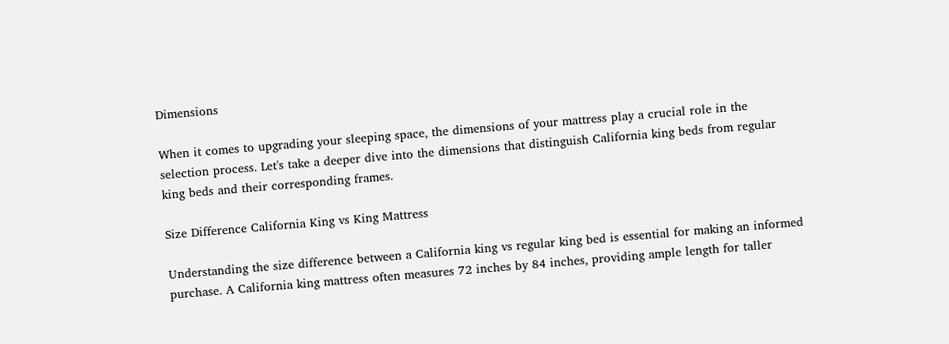Dimensions

When it comes to upgrading your sleeping space, the dimensions of your mattress play a crucial role in the selection process. Let's take a deeper dive into the dimensions that distinguish California king beds from regular king beds and their corresponding frames.

Size Difference California King vs King Mattress

Understanding the size difference between a California king vs regular king bed is essential for making an informed purchase. A California king mattress often measures 72 inches by 84 inches, providing ample length for taller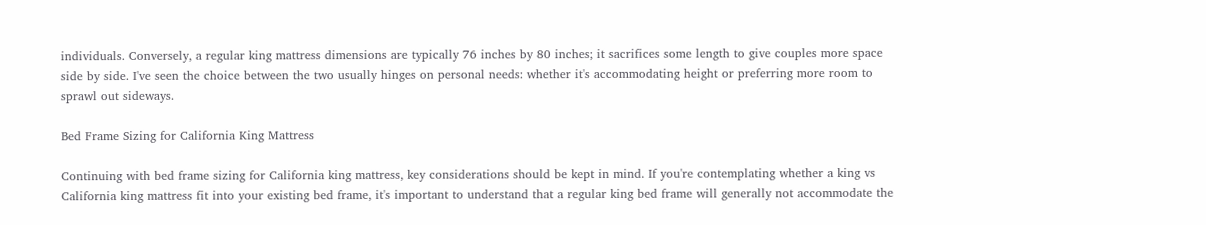individuals. Conversely, a regular king mattress dimensions are typically 76 inches by 80 inches; it sacrifices some length to give couples more space side by side. I've seen the choice between the two usually hinges on personal needs: whether it's accommodating height or preferring more room to sprawl out sideways.

Bed Frame Sizing for California King Mattress

Continuing with bed frame sizing for California king mattress, key considerations should be kept in mind. If you're contemplating whether a king vs California king mattress fit into your existing bed frame, it's important to understand that a regular king bed frame will generally not accommodate the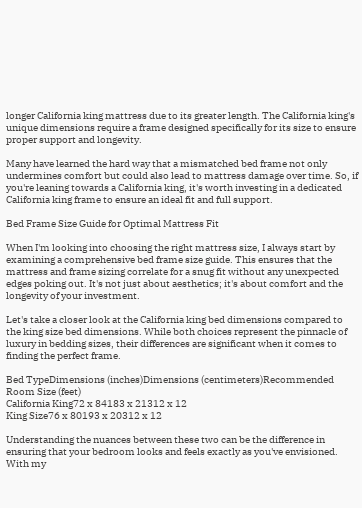longer California king mattress due to its greater length. The California king's unique dimensions require a frame designed specifically for its size to ensure proper support and longevity.

Many have learned the hard way that a mismatched bed frame not only undermines comfort but could also lead to mattress damage over time. So, if you're leaning towards a California king, it's worth investing in a dedicated California king frame to ensure an ideal fit and full support.

Bed Frame Size Guide for Optimal Mattress Fit

When I'm looking into choosing the right mattress size, I always start by examining a comprehensive bed frame size guide. This ensures that the mattress and frame sizing correlate for a snug fit without any unexpected edges poking out. It's not just about aesthetics; it's about comfort and the longevity of your investment.

Let's take a closer look at the California king bed dimensions compared to the king size bed dimensions. While both choices represent the pinnacle of luxury in bedding sizes, their differences are significant when it comes to finding the perfect frame.

Bed TypeDimensions (inches)Dimensions (centimeters)Recommended Room Size (feet)
California King72 x 84183 x 21312 x 12
King Size76 x 80193 x 20312 x 12

Understanding the nuances between these two can be the difference in ensuring that your bedroom looks and feels exactly as you've envisioned. With my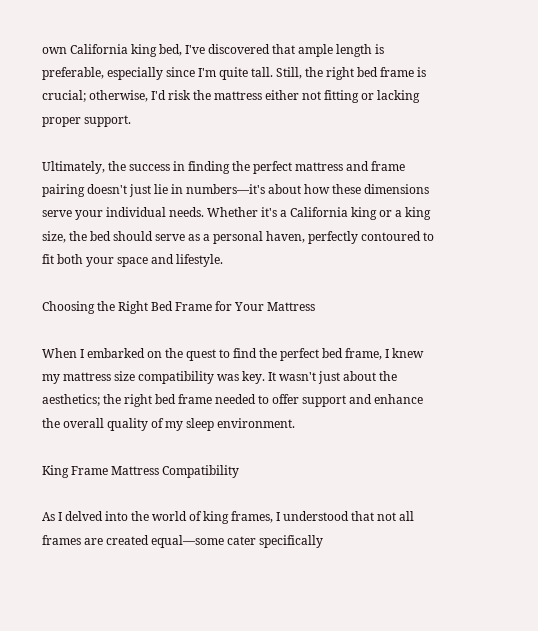own California king bed, I've discovered that ample length is preferable, especially since I'm quite tall. Still, the right bed frame is crucial; otherwise, I'd risk the mattress either not fitting or lacking proper support.

Ultimately, the success in finding the perfect mattress and frame pairing doesn't just lie in numbers—it's about how these dimensions serve your individual needs. Whether it's a California king or a king size, the bed should serve as a personal haven, perfectly contoured to fit both your space and lifestyle.

Choosing the Right Bed Frame for Your Mattress

When I embarked on the quest to find the perfect bed frame, I knew my mattress size compatibility was key. It wasn't just about the aesthetics; the right bed frame needed to offer support and enhance the overall quality of my sleep environment.

King Frame Mattress Compatibility

As I delved into the world of king frames, I understood that not all frames are created equal—some cater specifically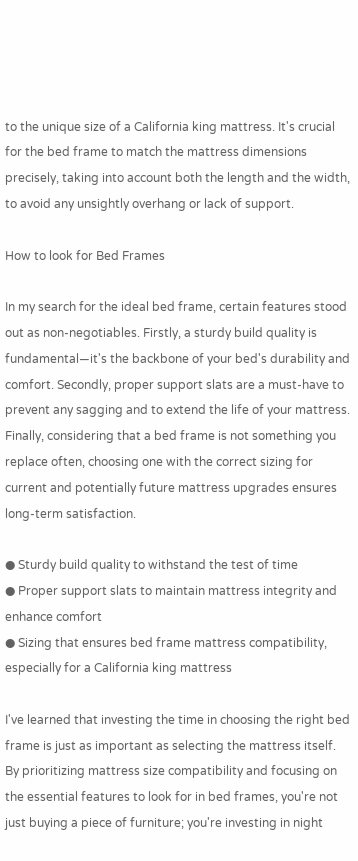to the unique size of a California king mattress. It's crucial for the bed frame to match the mattress dimensions precisely, taking into account both the length and the width, to avoid any unsightly overhang or lack of support.

How to look for Bed Frames

In my search for the ideal bed frame, certain features stood out as non-negotiables. Firstly, a sturdy build quality is fundamental—it's the backbone of your bed's durability and comfort. Secondly, proper support slats are a must-have to prevent any sagging and to extend the life of your mattress. Finally, considering that a bed frame is not something you replace often, choosing one with the correct sizing for current and potentially future mattress upgrades ensures long-term satisfaction.

● Sturdy build quality to withstand the test of time
● Proper support slats to maintain mattress integrity and enhance comfort
● Sizing that ensures bed frame mattress compatibility, especially for a California king mattress

I've learned that investing the time in choosing the right bed frame is just as important as selecting the mattress itself. By prioritizing mattress size compatibility and focusing on the essential features to look for in bed frames, you're not just buying a piece of furniture; you're investing in night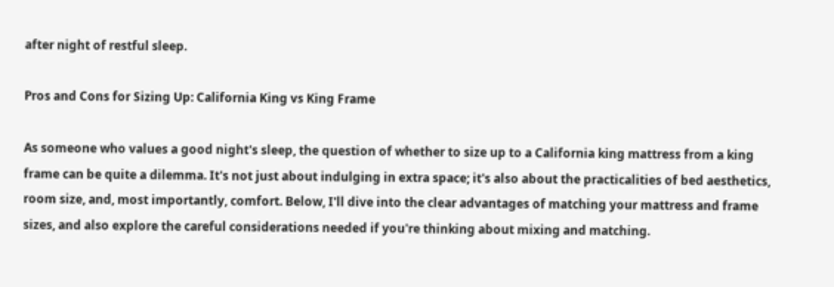after night of restful sleep.

Pros and Cons for Sizing Up: California King vs King Frame

As someone who values a good night's sleep, the question of whether to size up to a California king mattress from a king frame can be quite a dilemma. It's not just about indulging in extra space; it's also about the practicalities of bed aesthetics, room size, and, most importantly, comfort. Below, I'll dive into the clear advantages of matching your mattress and frame sizes, and also explore the careful considerations needed if you're thinking about mixing and matching.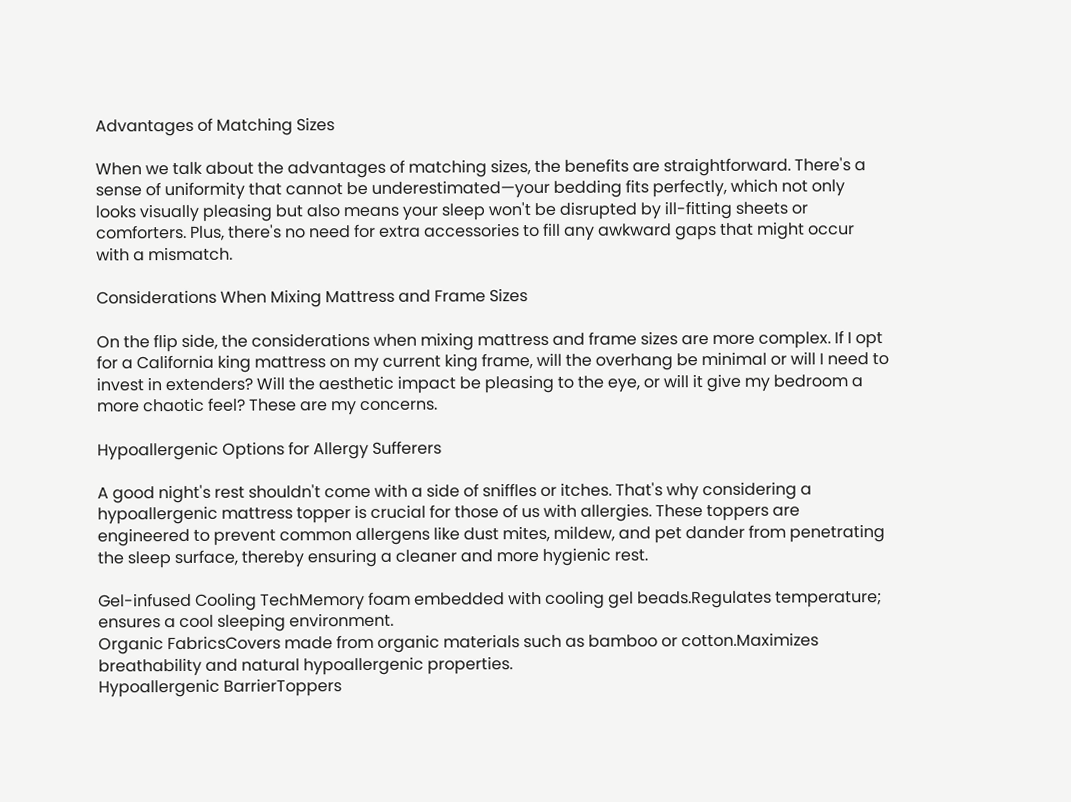Advantages of Matching Sizes

When we talk about the advantages of matching sizes, the benefits are straightforward. There's a sense of uniformity that cannot be underestimated—your bedding fits perfectly, which not only looks visually pleasing but also means your sleep won't be disrupted by ill-fitting sheets or comforters. Plus, there's no need for extra accessories to fill any awkward gaps that might occur with a mismatch.

Considerations When Mixing Mattress and Frame Sizes

On the flip side, the considerations when mixing mattress and frame sizes are more complex. If I opt for a California king mattress on my current king frame, will the overhang be minimal or will I need to invest in extenders? Will the aesthetic impact be pleasing to the eye, or will it give my bedroom a more chaotic feel? These are my concerns.

Hypoallergenic Options for Allergy Sufferers

A good night's rest shouldn't come with a side of sniffles or itches. That's why considering a hypoallergenic mattress topper is crucial for those of us with allergies. These toppers are engineered to prevent common allergens like dust mites, mildew, and pet dander from penetrating the sleep surface, thereby ensuring a cleaner and more hygienic rest.

Gel-infused Cooling TechMemory foam embedded with cooling gel beads.Regulates temperature; ensures a cool sleeping environment.
Organic FabricsCovers made from organic materials such as bamboo or cotton.Maximizes breathability and natural hypoallergenic properties.
Hypoallergenic BarrierToppers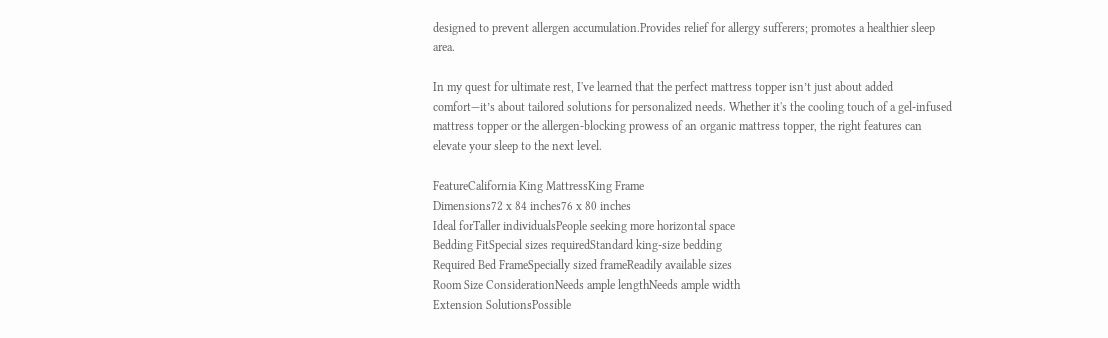designed to prevent allergen accumulation.Provides relief for allergy sufferers; promotes a healthier sleep area.

In my quest for ultimate rest, I've learned that the perfect mattress topper isn’t just about added comfort—it’s about tailored solutions for personalized needs. Whether it's the cooling touch of a gel-infused mattress topper or the allergen-blocking prowess of an organic mattress topper, the right features can elevate your sleep to the next level.

FeatureCalifornia King MattressKing Frame
Dimensions72 x 84 inches76 x 80 inches
Ideal forTaller individualsPeople seeking more horizontal space
Bedding FitSpecial sizes requiredStandard king-size bedding
Required Bed FrameSpecially sized frameReadily available sizes
Room Size ConsiderationNeeds ample lengthNeeds ample width
Extension SolutionsPossible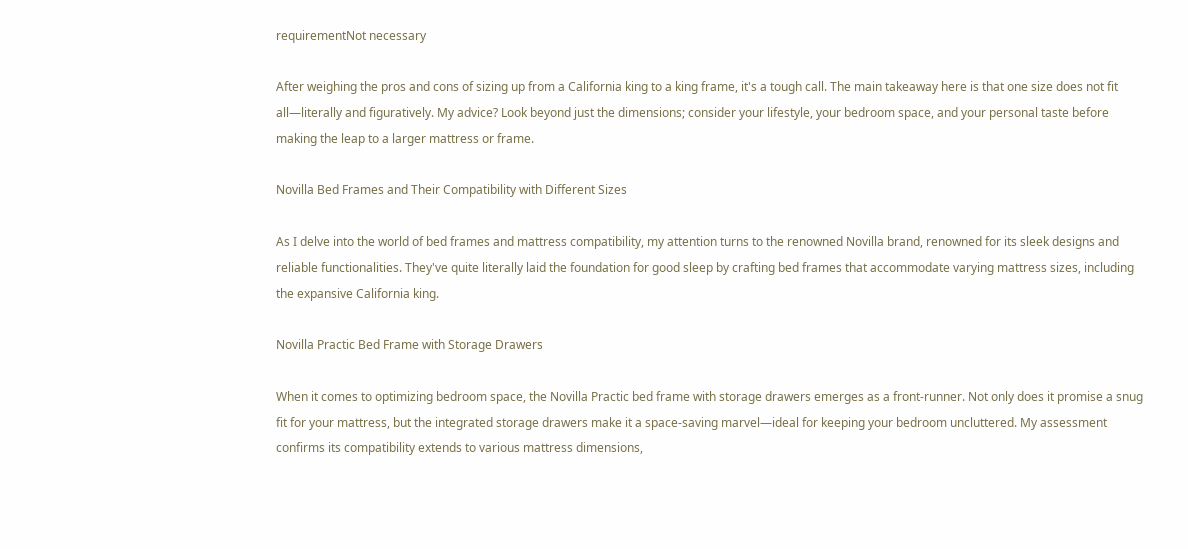requirementNot necessary

After weighing the pros and cons of sizing up from a California king to a king frame, it's a tough call. The main takeaway here is that one size does not fit all—literally and figuratively. My advice? Look beyond just the dimensions; consider your lifestyle, your bedroom space, and your personal taste before making the leap to a larger mattress or frame.

Novilla Bed Frames and Their Compatibility with Different Sizes

As I delve into the world of bed frames and mattress compatibility, my attention turns to the renowned Novilla brand, renowned for its sleek designs and reliable functionalities. They've quite literally laid the foundation for good sleep by crafting bed frames that accommodate varying mattress sizes, including the expansive California king.

Novilla Practic Bed Frame with Storage Drawers

When it comes to optimizing bedroom space, the Novilla Practic bed frame with storage drawers emerges as a front-runner. Not only does it promise a snug fit for your mattress, but the integrated storage drawers make it a space-saving marvel—ideal for keeping your bedroom uncluttered. My assessment confirms its compatibility extends to various mattress dimensions,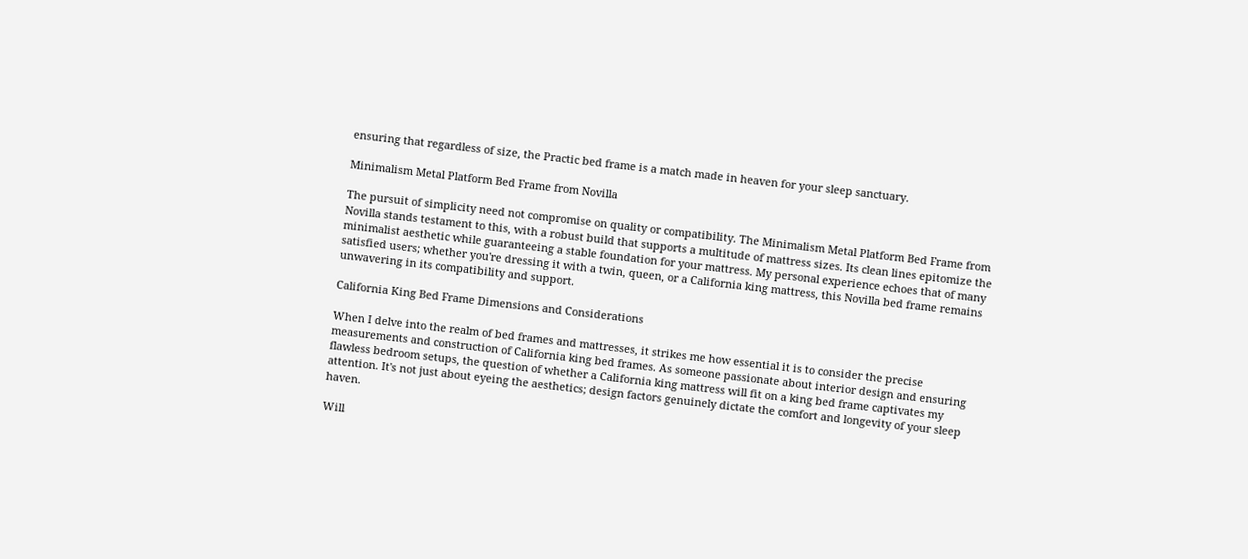ensuring that regardless of size, the Practic bed frame is a match made in heaven for your sleep sanctuary.

Minimalism Metal Platform Bed Frame from Novilla

The pursuit of simplicity need not compromise on quality or compatibility. The Minimalism Metal Platform Bed Frame from Novilla stands testament to this, with a robust build that supports a multitude of mattress sizes. Its clean lines epitomize the minimalist aesthetic while guaranteeing a stable foundation for your mattress. My personal experience echoes that of many satisfied users; whether you're dressing it with a twin, queen, or a California king mattress, this Novilla bed frame remains unwavering in its compatibility and support.

California King Bed Frame Dimensions and Considerations

When I delve into the realm of bed frames and mattresses, it strikes me how essential it is to consider the precise measurements and construction of California king bed frames. As someone passionate about interior design and ensuring flawless bedroom setups, the question of whether a California king mattress will fit on a king bed frame captivates my attention. It's not just about eyeing the aesthetics; design factors genuinely dictate the comfort and longevity of your sleep haven.

Will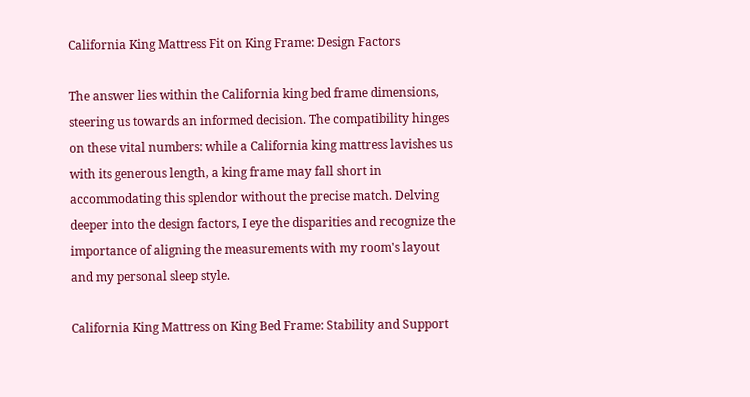California King Mattress Fit on King Frame: Design Factors

The answer lies within the California king bed frame dimensions, steering us towards an informed decision. The compatibility hinges on these vital numbers: while a California king mattress lavishes us with its generous length, a king frame may fall short in accommodating this splendor without the precise match. Delving deeper into the design factors, I eye the disparities and recognize the importance of aligning the measurements with my room's layout and my personal sleep style.

California King Mattress on King Bed Frame: Stability and Support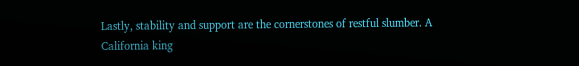Lastly, stability and support are the cornerstones of restful slumber. A California king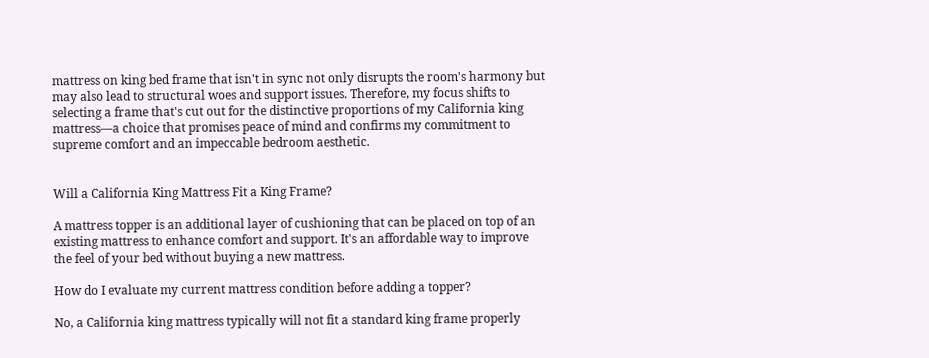mattress on king bed frame that isn't in sync not only disrupts the room's harmony but may also lead to structural woes and support issues. Therefore, my focus shifts to selecting a frame that's cut out for the distinctive proportions of my California king mattress—a choice that promises peace of mind and confirms my commitment to supreme comfort and an impeccable bedroom aesthetic.


Will a California King Mattress Fit a King Frame?

A mattress topper is an additional layer of cushioning that can be placed on top of an existing mattress to enhance comfort and support. It's an affordable way to improve the feel of your bed without buying a new mattress.

How do I evaluate my current mattress condition before adding a topper?

No, a California king mattress typically will not fit a standard king frame properly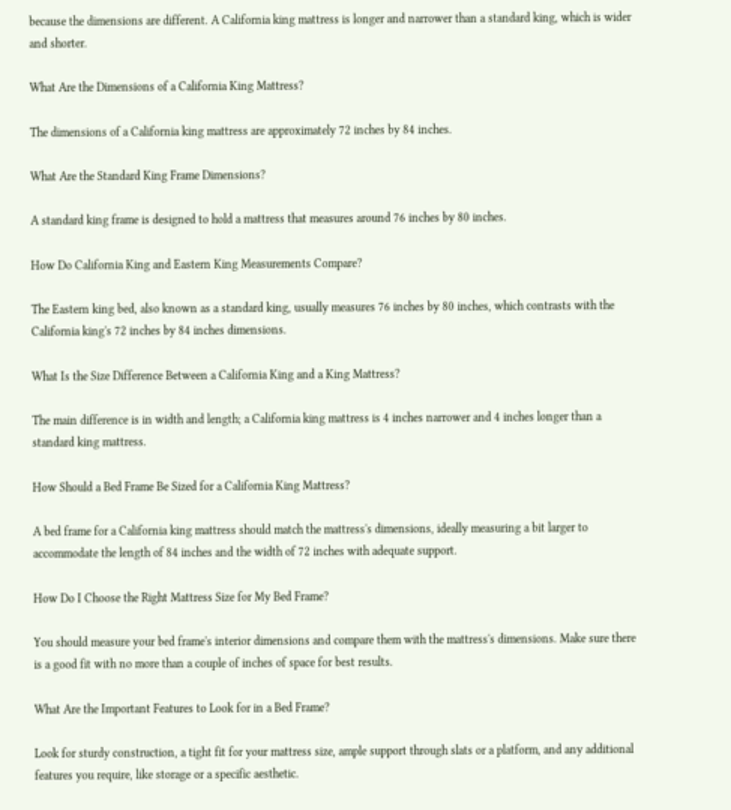because the dimensions are different. A California king mattress is longer and narrower than a standard king, which is wider and shorter.

What Are the Dimensions of a California King Mattress?

The dimensions of a California king mattress are approximately 72 inches by 84 inches.

What Are the Standard King Frame Dimensions?

A standard king frame is designed to hold a mattress that measures around 76 inches by 80 inches.

How Do California King and Eastern King Measurements Compare?

The Eastern king bed, also known as a standard king, usually measures 76 inches by 80 inches, which contrasts with the California king's 72 inches by 84 inches dimensions.

What Is the Size Difference Between a California King and a King Mattress?

The main difference is in width and length; a California king mattress is 4 inches narrower and 4 inches longer than a standard king mattress.

How Should a Bed Frame Be Sized for a California King Mattress?

A bed frame for a California king mattress should match the mattress's dimensions, ideally measuring a bit larger to accommodate the length of 84 inches and the width of 72 inches with adequate support.

How Do I Choose the Right Mattress Size for My Bed Frame?

You should measure your bed frame's interior dimensions and compare them with the mattress's dimensions. Make sure there is a good fit with no more than a couple of inches of space for best results.

What Are the Important Features to Look for in a Bed Frame?

Look for sturdy construction, a tight fit for your mattress size, ample support through slats or a platform, and any additional features you require, like storage or a specific aesthetic.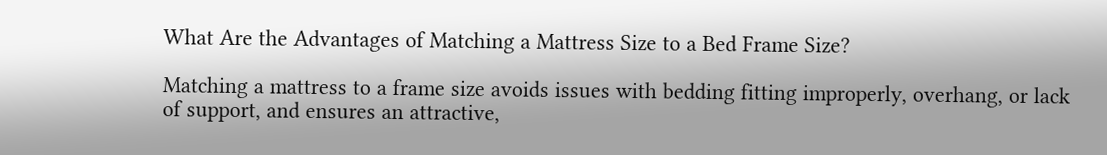What Are the Advantages of Matching a Mattress Size to a Bed Frame Size?

Matching a mattress to a frame size avoids issues with bedding fitting improperly, overhang, or lack of support, and ensures an attractive,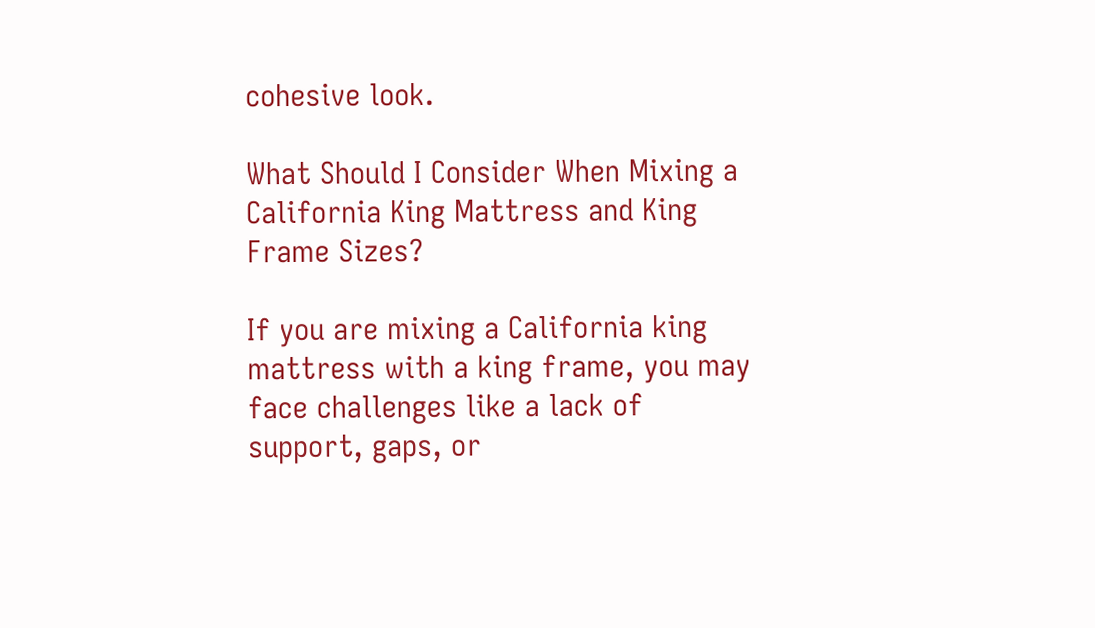cohesive look.

What Should I Consider When Mixing a California King Mattress and King Frame Sizes?

If you are mixing a California king mattress with a king frame, you may face challenges like a lack of support, gaps, or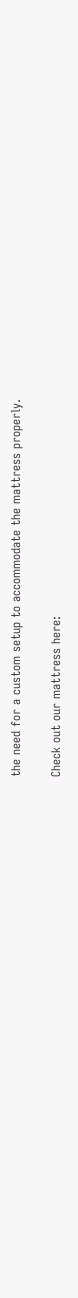the need for a custom setup to accommodate the mattress properly.

Check out our mattress here: